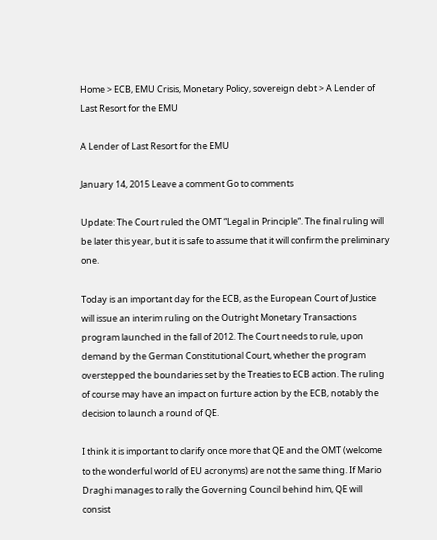Home > ECB, EMU Crisis, Monetary Policy, sovereign debt > A Lender of Last Resort for the EMU

A Lender of Last Resort for the EMU

January 14, 2015 Leave a comment Go to comments

Update: The Court ruled the OMT “Legal in Principle“. The final ruling will be later this year, but it is safe to assume that it will confirm the preliminary one.

Today is an important day for the ECB, as the European Court of Justice will issue an interim ruling on the Outright Monetary Transactions program launched in the fall of 2012. The Court needs to rule, upon demand by the German Constitutional Court, whether the program overstepped the boundaries set by the Treaties to ECB action. The ruling of course may have an impact on furture action by the ECB, notably the decision to launch a round of QE.

I think it is important to clarify once more that QE and the OMT (welcome to the wonderful world of EU acronyms) are not the same thing. If Mario Draghi manages to rally the Governing Council behind him, QE will consist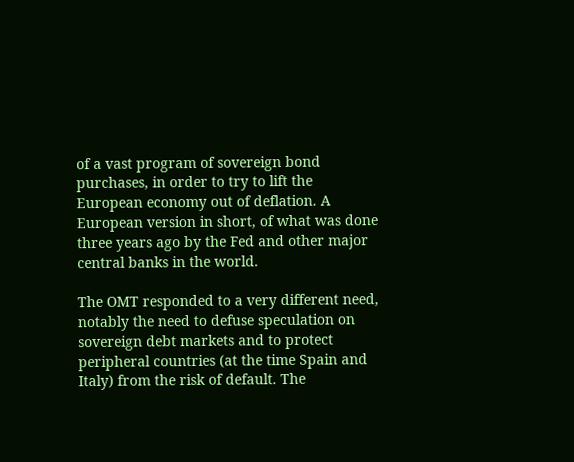of a vast program of sovereign bond purchases, in order to try to lift the European economy out of deflation. A European version in short, of what was done three years ago by the Fed and other major central banks in the world.

The OMT responded to a very different need, notably the need to defuse speculation on sovereign debt markets and to protect peripheral countries (at the time Spain and Italy) from the risk of default. The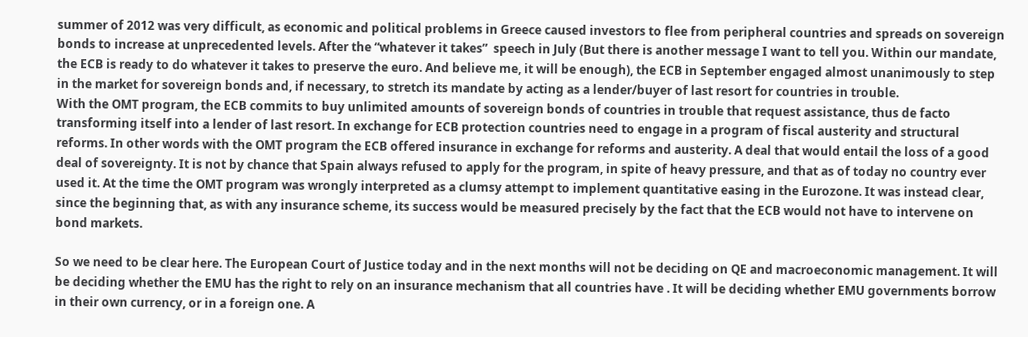summer of 2012 was very difficult, as economic and political problems in Greece caused investors to flee from peripheral countries and spreads on sovereign bonds to increase at unprecedented levels. After the “whatever it takes”  speech in July (But there is another message I want to tell you. Within our mandate, the ECB is ready to do whatever it takes to preserve the euro. And believe me, it will be enough), the ECB in September engaged almost unanimously to step in the market for sovereign bonds and, if necessary, to stretch its mandate by acting as a lender/buyer of last resort for countries in trouble.
With the OMT program, the ECB commits to buy unlimited amounts of sovereign bonds of countries in trouble that request assistance, thus de facto transforming itself into a lender of last resort. In exchange for ECB protection countries need to engage in a program of fiscal austerity and structural reforms. In other words with the OMT program the ECB offered insurance in exchange for reforms and austerity. A deal that would entail the loss of a good deal of sovereignty. It is not by chance that Spain always refused to apply for the program, in spite of heavy pressure, and that as of today no country ever used it. At the time the OMT program was wrongly interpreted as a clumsy attempt to implement quantitative easing in the Eurozone. It was instead clear, since the beginning that, as with any insurance scheme, its success would be measured precisely by the fact that the ECB would not have to intervene on bond markets.

So we need to be clear here. The European Court of Justice today and in the next months will not be deciding on QE and macroeconomic management. It will be deciding whether the EMU has the right to rely on an insurance mechanism that all countries have . It will be deciding whether EMU governments borrow in their own currency, or in a foreign one. A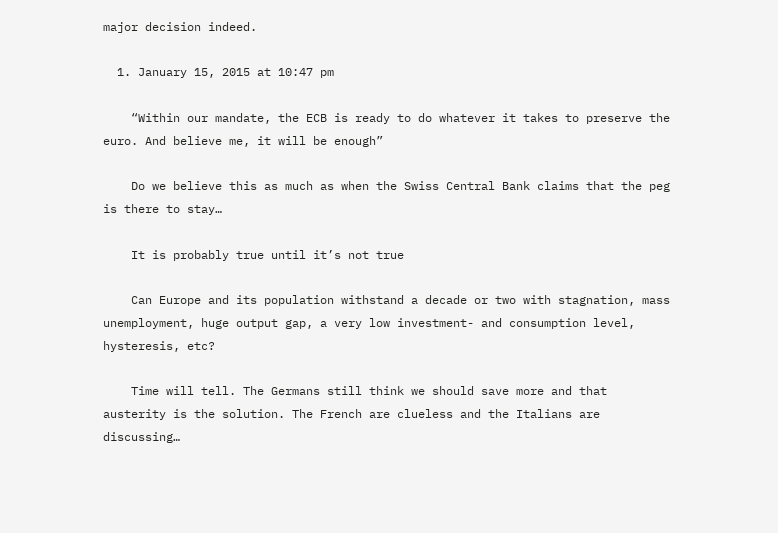major decision indeed.

  1. January 15, 2015 at 10:47 pm

    “Within our mandate, the ECB is ready to do whatever it takes to preserve the euro. And believe me, it will be enough”

    Do we believe this as much as when the Swiss Central Bank claims that the peg is there to stay…

    It is probably true until it’s not true

    Can Europe and its population withstand a decade or two with stagnation, mass unemployment, huge output gap, a very low investment- and consumption level, hysteresis, etc?

    Time will tell. The Germans still think we should save more and that austerity is the solution. The French are clueless and the Italians are discussing…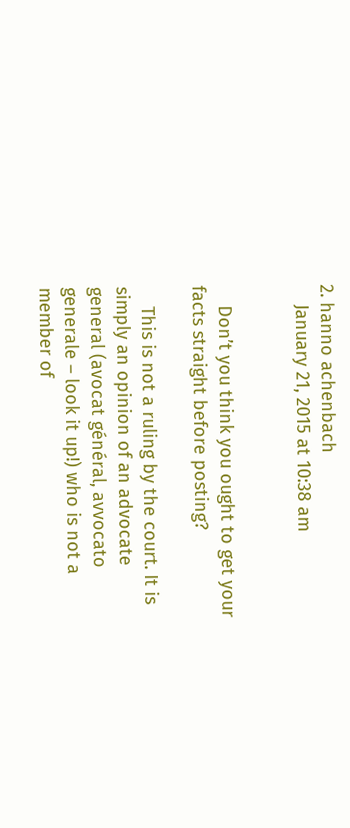2. hanno achenbach
    January 21, 2015 at 10:38 am


    Don’t you think you ought to get your facts straight before posting?

    This is not a ruling by the court. It is simply an opinion of an advocate general (avocat général, avvocato generale – look it up!) who is not a member of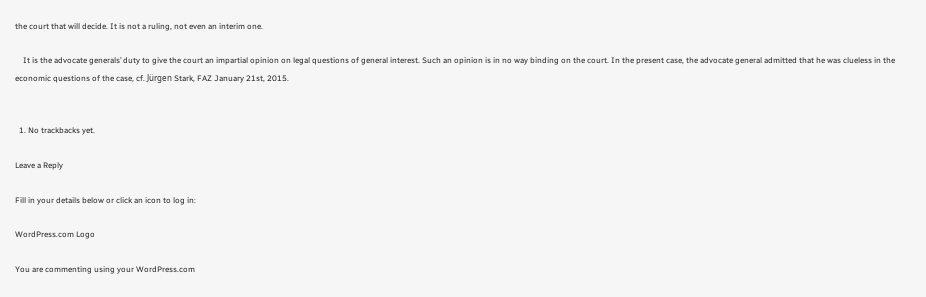the court that will decide. It is not a ruling, not even an interim one.

    It is the advocate generals’ duty to give the court an impartial opinion on legal questions of general interest. Such an opinion is in no way binding on the court. In the present case, the advocate general admitted that he was clueless in the economic questions of the case, cf. Jürgen Stark, FAZ January 21st, 2015.


  1. No trackbacks yet.

Leave a Reply

Fill in your details below or click an icon to log in:

WordPress.com Logo

You are commenting using your WordPress.com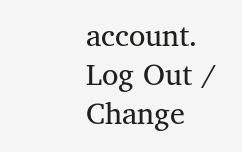account. Log Out /  Change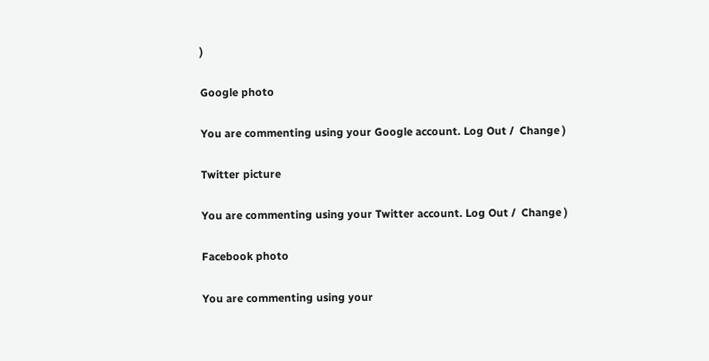)

Google photo

You are commenting using your Google account. Log Out /  Change )

Twitter picture

You are commenting using your Twitter account. Log Out /  Change )

Facebook photo

You are commenting using your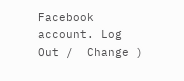Facebook account. Log Out /  Change )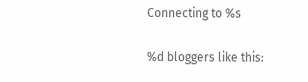Connecting to %s

%d bloggers like this: